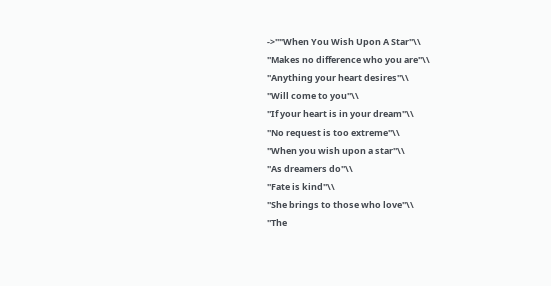->''"When You Wish Upon A Star''\\
''Makes no difference who you are''\\
''Anything your heart desires''\\
''Will come to you''\\
''If your heart is in your dream''\\
''No request is too extreme''\\
''When you wish upon a star''\\
''As dreamers do''\\
''Fate is kind''\\
''She brings to those who love''\\
''The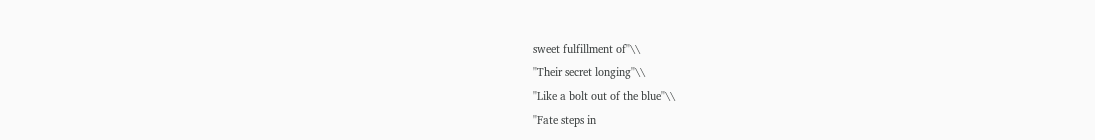sweet fulfillment of''\\
''Their secret longing''\\
''Like a bolt out of the blue''\\
''Fate steps in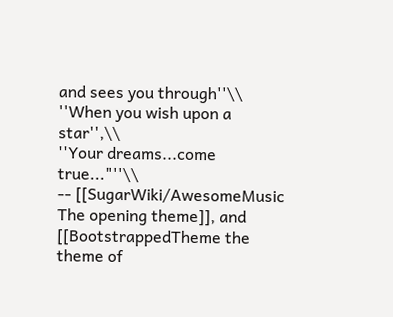and sees you through''\\
''When you wish upon a star'',\\
''Your dreams...come true..."''\\
-- [[SugarWiki/AwesomeMusic The opening theme]], and [[BootstrappedTheme the theme of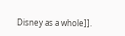Disney as a whole]].